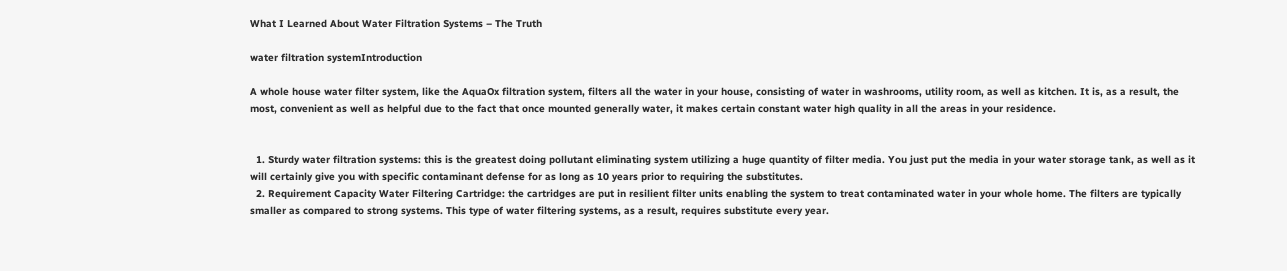What I Learned About Water Filtration Systems – The Truth

water filtration systemIntroduction

A whole house water filter system, like the AquaOx filtration system, filters all the water in your house, consisting of water in washrooms, utility room, as well as kitchen. It is, as a result, the most, convenient as well as helpful due to the fact that once mounted generally water, it makes certain constant water high quality in all the areas in your residence.


  1. Sturdy water filtration systems: this is the greatest doing pollutant eliminating system utilizing a huge quantity of filter media. You just put the media in your water storage tank, as well as it will certainly give you with specific contaminant defense for as long as 10 years prior to requiring the substitutes.
  2. Requirement Capacity Water Filtering Cartridge: the cartridges are put in resilient filter units enabling the system to treat contaminated water in your whole home. The filters are typically smaller as compared to strong systems. This type of water filtering systems, as a result, requires substitute every year.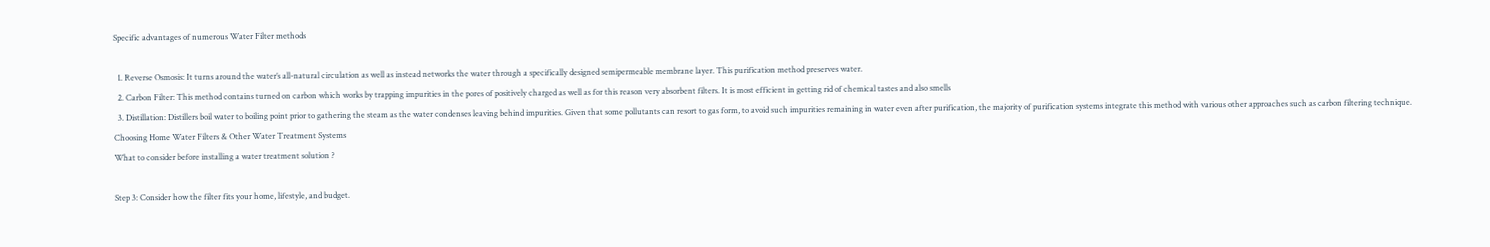Specific advantages of numerous Water Filter methods

  1. Reverse Osmosis: It turns around the water’s all-natural circulation as well as instead networks the water through a specifically designed semipermeable membrane layer. This purification method preserves water.
  2. Carbon Filter: This method contains turned on carbon which works by trapping impurities in the pores of positively charged as well as for this reason very absorbent filters. It is most efficient in getting rid of chemical tastes and also smells
  3. Distillation: Distillers boil water to boiling point prior to gathering the steam as the water condenses leaving behind impurities. Given that some pollutants can resort to gas form, to avoid such impurities remaining in water even after purification, the majority of purification systems integrate this method with various other approaches such as carbon filtering technique.
Choosing Home Water Filters & Other Water Treatment Systems
What to consider before installing a water treatment solution ?

Step 3: Consider how the filter fits your home, lifestyle, and budget.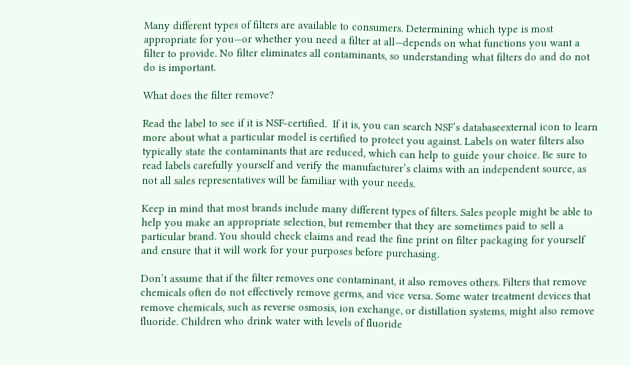Many different types of filters are available to consumers. Determining which type is most appropriate for you—or whether you need a filter at all—depends on what functions you want a filter to provide. No filter eliminates all contaminants, so understanding what filters do and do not do is important.

What does the filter remove?

Read the label to see if it is NSF-certified.  If it is, you can search NSF’s databaseexternal icon to learn more about what a particular model is certified to protect you against. Labels on water filters also typically state the contaminants that are reduced, which can help to guide your choice. Be sure to read labels carefully yourself and verify the manufacturer’s claims with an independent source, as not all sales representatives will be familiar with your needs.

Keep in mind that most brands include many different types of filters. Sales people might be able to help you make an appropriate selection, but remember that they are sometimes paid to sell a particular brand. You should check claims and read the fine print on filter packaging for yourself and ensure that it will work for your purposes before purchasing.

Don’t assume that if the filter removes one contaminant, it also removes others. Filters that remove chemicals often do not effectively remove germs, and vice versa. Some water treatment devices that remove chemicals, such as reverse osmosis, ion exchange, or distillation systems, might also remove fluoride. Children who drink water with levels of fluoride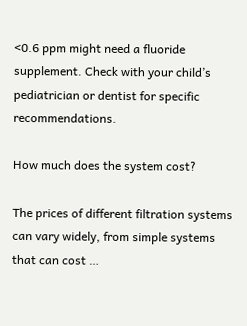<0.6 ppm might need a fluoride supplement. Check with your child’s pediatrician or dentist for specific recommendations.

How much does the system cost?

The prices of different filtration systems can vary widely, from simple systems that can cost …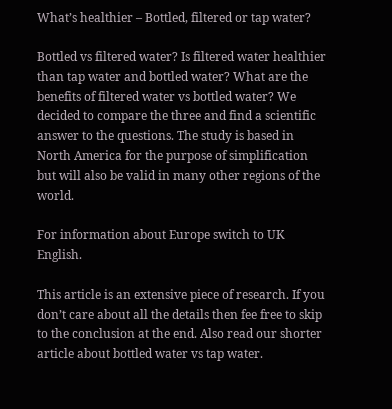What’s healthier – Bottled, filtered or tap water?

Bottled vs filtered water? Is filtered water healthier than tap water and bottled water? What are the benefits of filtered water vs bottled water? We decided to compare the three and find a scientific answer to the questions. The study is based in North America for the purpose of simplification but will also be valid in many other regions of the world.

For information about Europe switch to UK English.

This article is an extensive piece of research. If you don’t care about all the details then fee free to skip to the conclusion at the end. Also read our shorter article about bottled water vs tap water.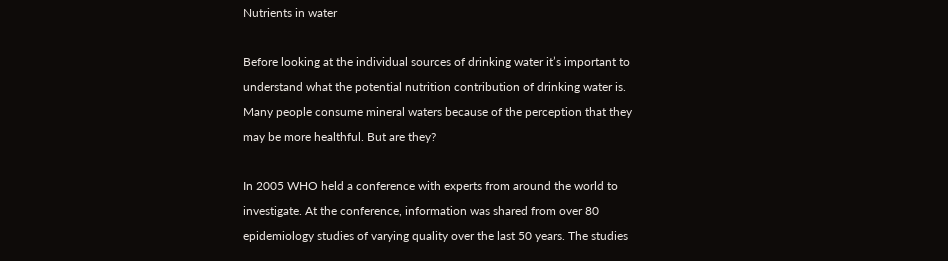Nutrients in water

Before looking at the individual sources of drinking water it’s important to understand what the potential nutrition contribution of drinking water is. Many people consume mineral waters because of the perception that they may be more healthful. But are they?

In 2005 WHO held a conference with experts from around the world to investigate. At the conference, information was shared from over 80 epidemiology studies of varying quality over the last 50 years. The studies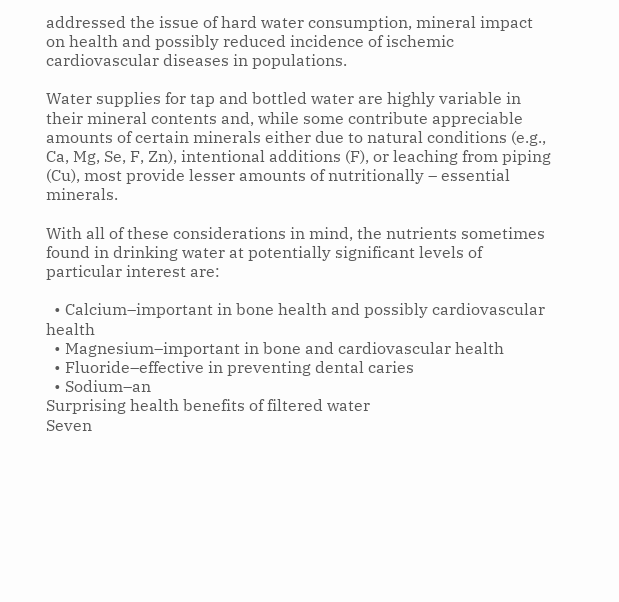addressed the issue of hard water consumption, mineral impact on health and possibly reduced incidence of ischemic cardiovascular diseases in populations.

Water supplies for tap and bottled water are highly variable in their mineral contents and, while some contribute appreciable amounts of certain minerals either due to natural conditions (e.g., Ca, Mg, Se, F, Zn), intentional additions (F), or leaching from piping (Cu), most provide lesser amounts of nutritionally – essential minerals.

With all of these considerations in mind, the nutrients sometimes found in drinking water at potentially significant levels of particular interest are:

  • Calcium–important in bone health and possibly cardiovascular health
  • Magnesium–important in bone and cardiovascular health
  • Fluoride–effective in preventing dental caries
  • Sodium–an
Surprising health benefits of filtered water
Seven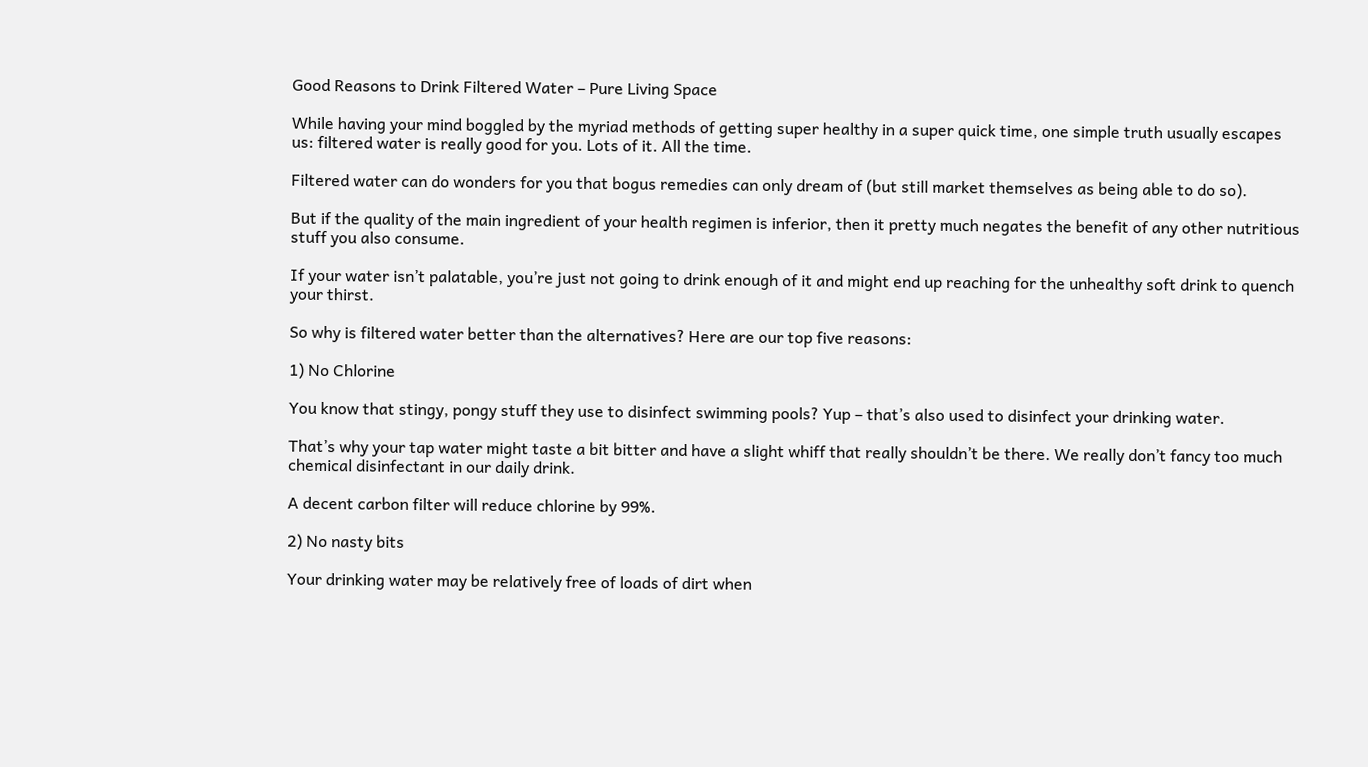Good Reasons to Drink Filtered Water – Pure Living Space

While having your mind boggled by the myriad methods of getting super healthy in a super quick time, one simple truth usually escapes us: filtered water is really good for you. Lots of it. All the time.

Filtered water can do wonders for you that bogus remedies can only dream of (but still market themselves as being able to do so).

But if the quality of the main ingredient of your health regimen is inferior, then it pretty much negates the benefit of any other nutritious stuff you also consume.

If your water isn’t palatable, you’re just not going to drink enough of it and might end up reaching for the unhealthy soft drink to quench your thirst.

So why is filtered water better than the alternatives? Here are our top five reasons:

1) No Chlorine

You know that stingy, pongy stuff they use to disinfect swimming pools? Yup – that’s also used to disinfect your drinking water.

That’s why your tap water might taste a bit bitter and have a slight whiff that really shouldn’t be there. We really don’t fancy too much chemical disinfectant in our daily drink.

A decent carbon filter will reduce chlorine by 99%.

2) No nasty bits

Your drinking water may be relatively free of loads of dirt when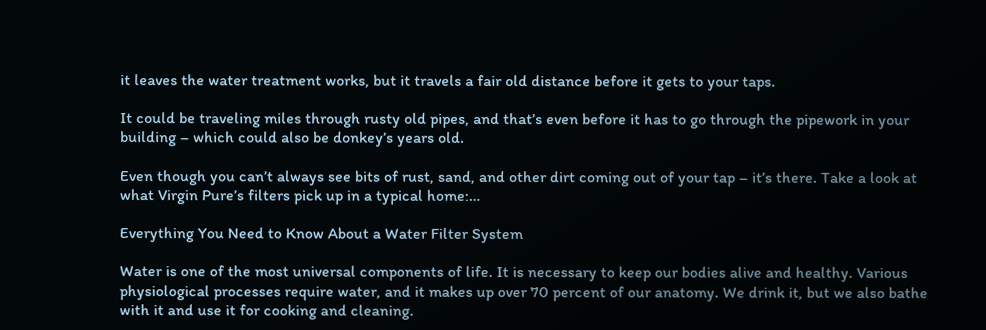it leaves the water treatment works, but it travels a fair old distance before it gets to your taps.

It could be traveling miles through rusty old pipes, and that’s even before it has to go through the pipework in your building – which could also be donkey’s years old.

Even though you can’t always see bits of rust, sand, and other dirt coming out of your tap – it’s there. Take a look at what Virgin Pure’s filters pick up in a typical home:…

Everything You Need to Know About a Water Filter System

Water is one of the most universal components of life. It is necessary to keep our bodies alive and healthy. Various physiological processes require water, and it makes up over 70 percent of our anatomy. We drink it, but we also bathe with it and use it for cooking and cleaning.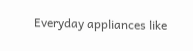Everyday appliances like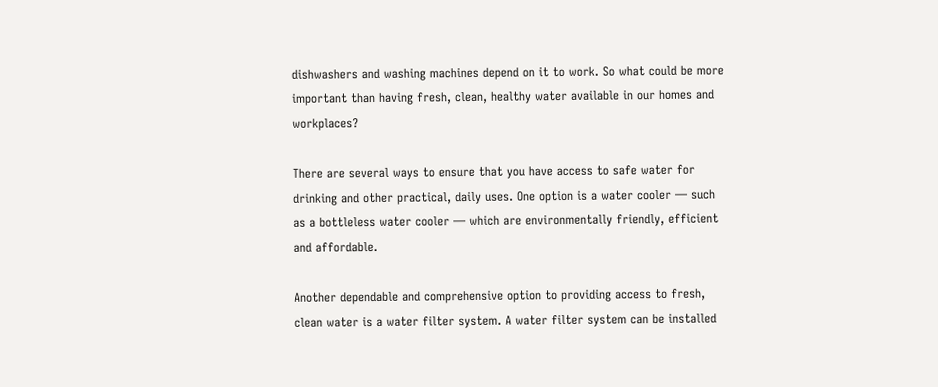dishwashers and washing machines depend on it to work. So what could be more important than having fresh, clean, healthy water available in our homes and workplaces?

There are several ways to ensure that you have access to safe water for drinking and other practical, daily uses. One option is a water cooler — such as a bottleless water cooler — which are environmentally friendly, efficient and affordable.

Another dependable and comprehensive option to providing access to fresh, clean water is a water filter system. A water filter system can be installed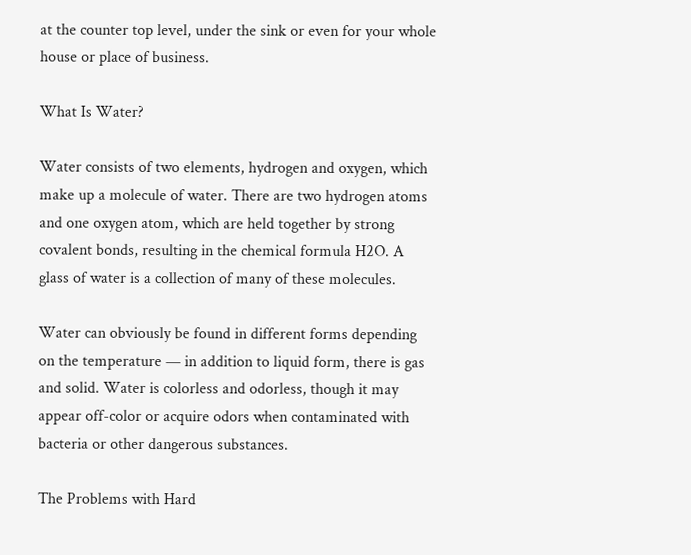at the counter top level, under the sink or even for your whole house or place of business.

What Is Water?

Water consists of two elements, hydrogen and oxygen, which make up a molecule of water. There are two hydrogen atoms and one oxygen atom, which are held together by strong covalent bonds, resulting in the chemical formula H2O. A glass of water is a collection of many of these molecules.

Water can obviously be found in different forms depending on the temperature — in addition to liquid form, there is gas and solid. Water is colorless and odorless, though it may appear off-color or acquire odors when contaminated with bacteria or other dangerous substances.

The Problems with Hard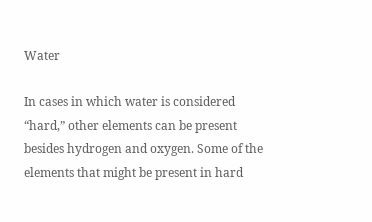Water

In cases in which water is considered “hard,” other elements can be present besides hydrogen and oxygen. Some of the elements that might be present in hard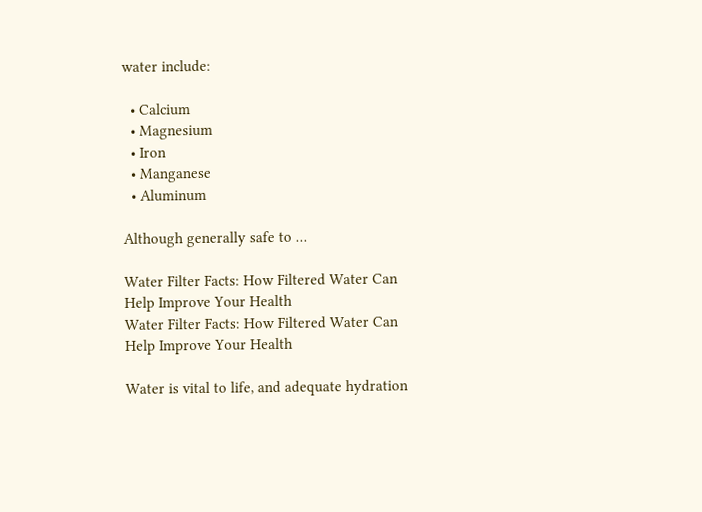water include:

  • Calcium
  • Magnesium
  • Iron
  • Manganese
  • Aluminum

Although generally safe to …

Water Filter Facts: How Filtered Water Can Help Improve Your Health
Water Filter Facts: How Filtered Water Can Help Improve Your Health

Water is vital to life, and adequate hydration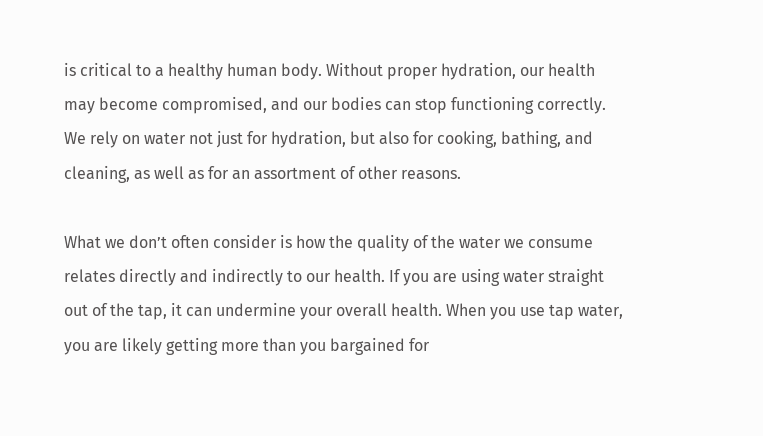is critical to a healthy human body. Without proper hydration, our health may become compromised, and our bodies can stop functioning correctly. We rely on water not just for hydration, but also for cooking, bathing, and cleaning, as well as for an assortment of other reasons.

What we don’t often consider is how the quality of the water we consume relates directly and indirectly to our health. If you are using water straight out of the tap, it can undermine your overall health. When you use tap water, you are likely getting more than you bargained for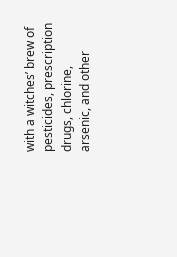with a witches’ brew of pesticides, prescription drugs, chlorine, arsenic, and other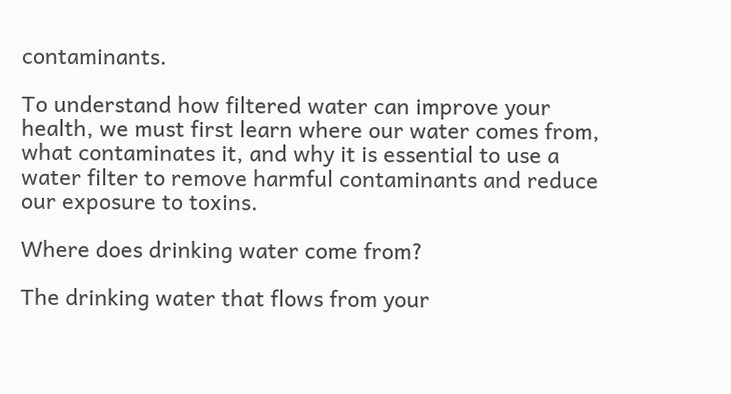contaminants.

To understand how filtered water can improve your health, we must first learn where our water comes from, what contaminates it, and why it is essential to use a water filter to remove harmful contaminants and reduce our exposure to toxins.

Where does drinking water come from?

The drinking water that flows from your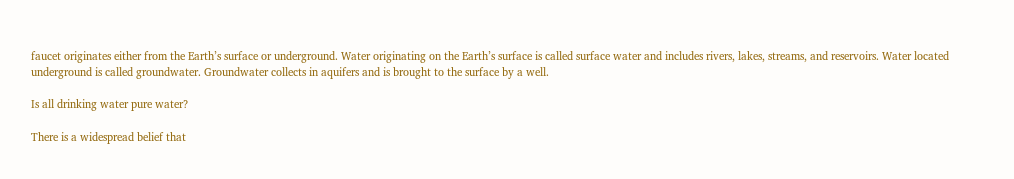faucet originates either from the Earth’s surface or underground. Water originating on the Earth’s surface is called surface water and includes rivers, lakes, streams, and reservoirs. Water located underground is called groundwater. Groundwater collects in aquifers and is brought to the surface by a well.

Is all drinking water pure water?

There is a widespread belief that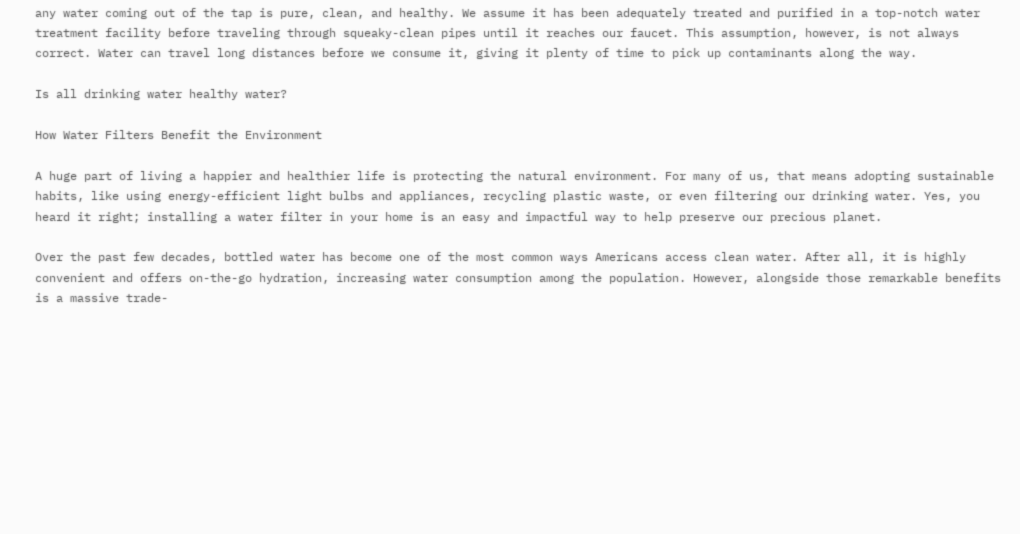any water coming out of the tap is pure, clean, and healthy. We assume it has been adequately treated and purified in a top-notch water treatment facility before traveling through squeaky-clean pipes until it reaches our faucet. This assumption, however, is not always correct. Water can travel long distances before we consume it, giving it plenty of time to pick up contaminants along the way.

Is all drinking water healthy water?

How Water Filters Benefit the Environment

A huge part of living a happier and healthier life is protecting the natural environment. For many of us, that means adopting sustainable habits, like using energy-efficient light bulbs and appliances, recycling plastic waste, or even filtering our drinking water. Yes, you heard it right; installing a water filter in your home is an easy and impactful way to help preserve our precious planet.

Over the past few decades, bottled water has become one of the most common ways Americans access clean water. After all, it is highly convenient and offers on-the-go hydration, increasing water consumption among the population. However, alongside those remarkable benefits is a massive trade-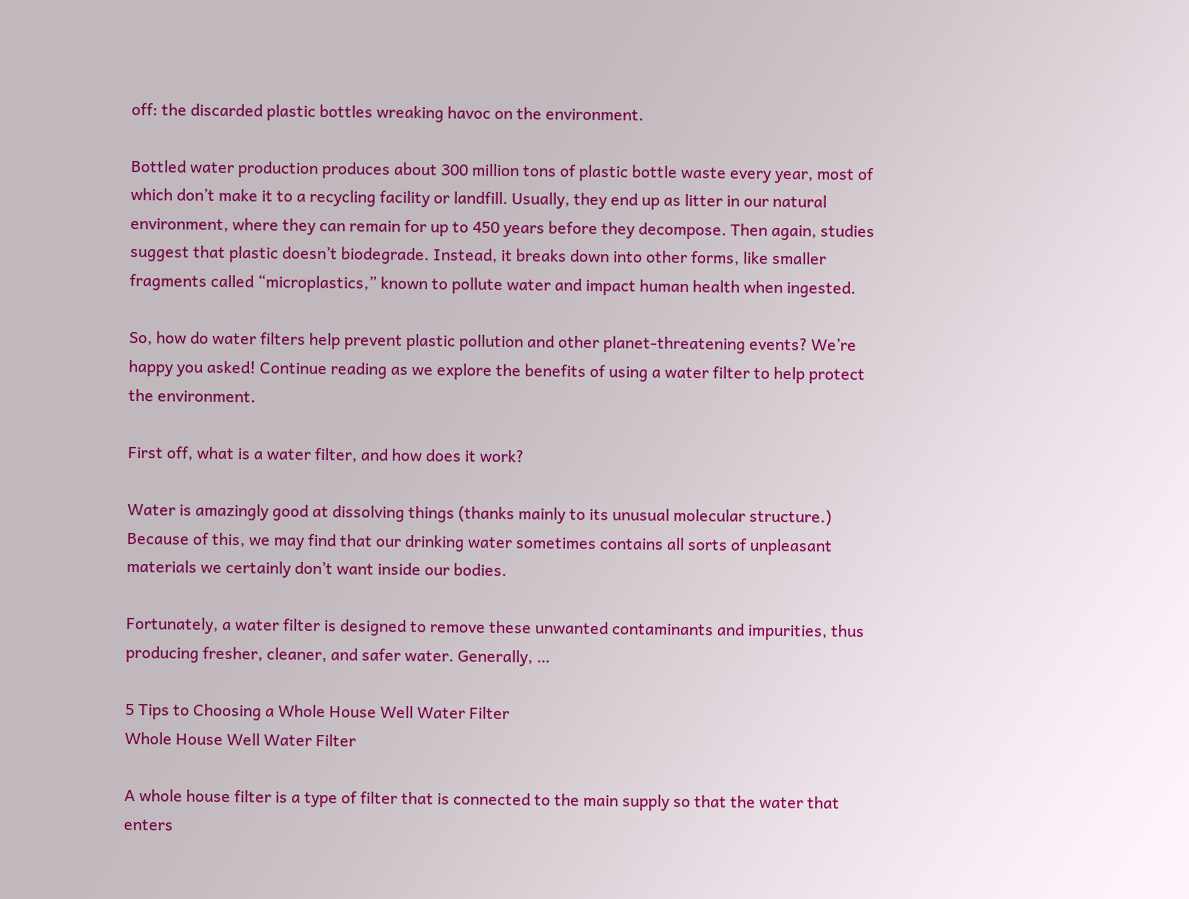off: the discarded plastic bottles wreaking havoc on the environment.

Bottled water production produces about 300 million tons of plastic bottle waste every year, most of which don’t make it to a recycling facility or landfill. Usually, they end up as litter in our natural environment, where they can remain for up to 450 years before they decompose. Then again, studies suggest that plastic doesn’t biodegrade. Instead, it breaks down into other forms, like smaller fragments called “microplastics,” known to pollute water and impact human health when ingested.

So, how do water filters help prevent plastic pollution and other planet-threatening events? We’re happy you asked! Continue reading as we explore the benefits of using a water filter to help protect the environment.

First off, what is a water filter, and how does it work?

Water is amazingly good at dissolving things (thanks mainly to its unusual molecular structure.) Because of this, we may find that our drinking water sometimes contains all sorts of unpleasant materials we certainly don’t want inside our bodies.

Fortunately, a water filter is designed to remove these unwanted contaminants and impurities, thus producing fresher, cleaner, and safer water. Generally, …

5 Tips to Choosing a Whole House Well Water Filter
Whole House Well Water Filter

A whole house filter is a type of filter that is connected to the main supply so that the water that enters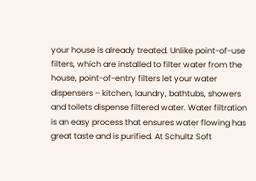your house is already treated. Unlike point-of-use filters, which are installed to filter water from the house, point-of-entry filters let your water dispensers – kitchen, laundry, bathtubs, showers and toilets dispense filtered water. Water filtration is an easy process that ensures water flowing has great taste and is purified. At Schultz Soft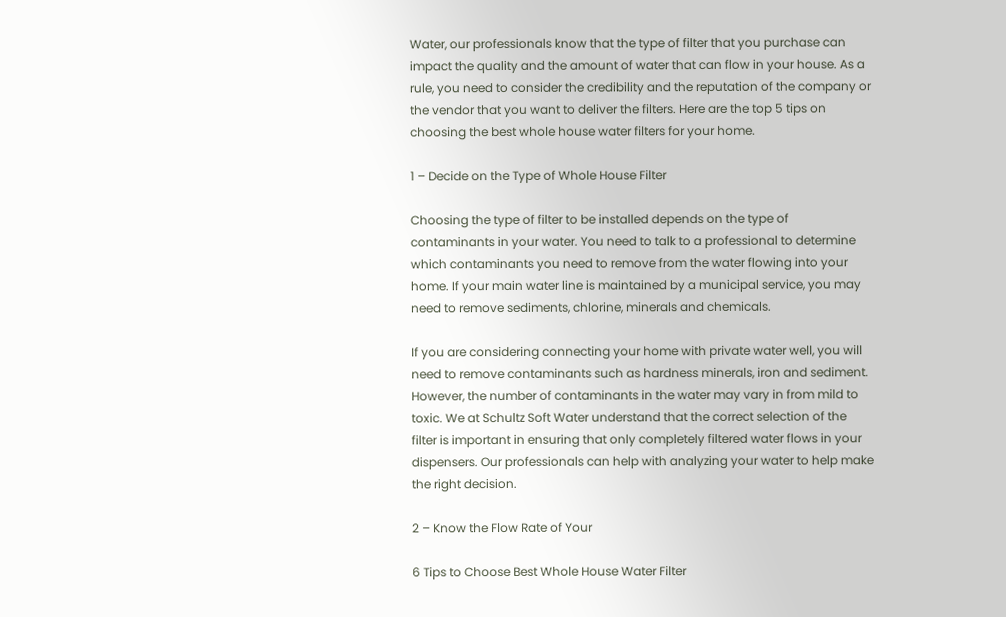Water, our professionals know that the type of filter that you purchase can impact the quality and the amount of water that can flow in your house. As a rule, you need to consider the credibility and the reputation of the company or the vendor that you want to deliver the filters. Here are the top 5 tips on choosing the best whole house water filters for your home.

1 – Decide on the Type of Whole House Filter

Choosing the type of filter to be installed depends on the type of contaminants in your water. You need to talk to a professional to determine which contaminants you need to remove from the water flowing into your home. If your main water line is maintained by a municipal service, you may need to remove sediments, chlorine, minerals and chemicals.

If you are considering connecting your home with private water well, you will need to remove contaminants such as hardness minerals, iron and sediment. However, the number of contaminants in the water may vary in from mild to toxic. We at Schultz Soft Water understand that the correct selection of the filter is important in ensuring that only completely filtered water flows in your dispensers. Our professionals can help with analyzing your water to help make the right decision.

2 – Know the Flow Rate of Your

6 Tips to Choose Best Whole House Water Filter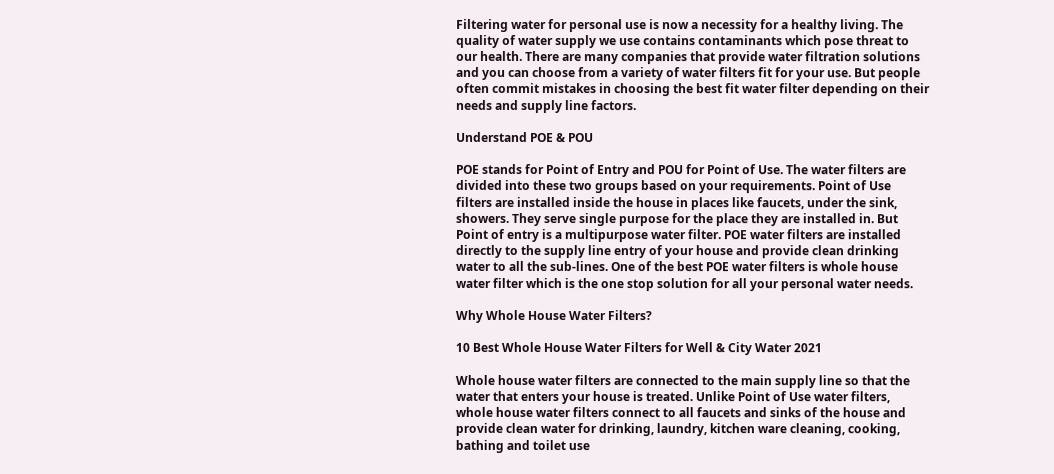Filtering water for personal use is now a necessity for a healthy living. The quality of water supply we use contains contaminants which pose threat to our health. There are many companies that provide water filtration solutions and you can choose from a variety of water filters fit for your use. But people often commit mistakes in choosing the best fit water filter depending on their needs and supply line factors.

Understand POE & POU

POE stands for Point of Entry and POU for Point of Use. The water filters are divided into these two groups based on your requirements. Point of Use filters are installed inside the house in places like faucets, under the sink, showers. They serve single purpose for the place they are installed in. But Point of entry is a multipurpose water filter. POE water filters are installed directly to the supply line entry of your house and provide clean drinking water to all the sub-lines. One of the best POE water filters is whole house water filter which is the one stop solution for all your personal water needs.

Why Whole House Water Filters?

10 Best Whole House Water Filters for Well & City Water 2021

Whole house water filters are connected to the main supply line so that the water that enters your house is treated. Unlike Point of Use water filters, whole house water filters connect to all faucets and sinks of the house and provide clean water for drinking, laundry, kitchen ware cleaning, cooking, bathing and toilet use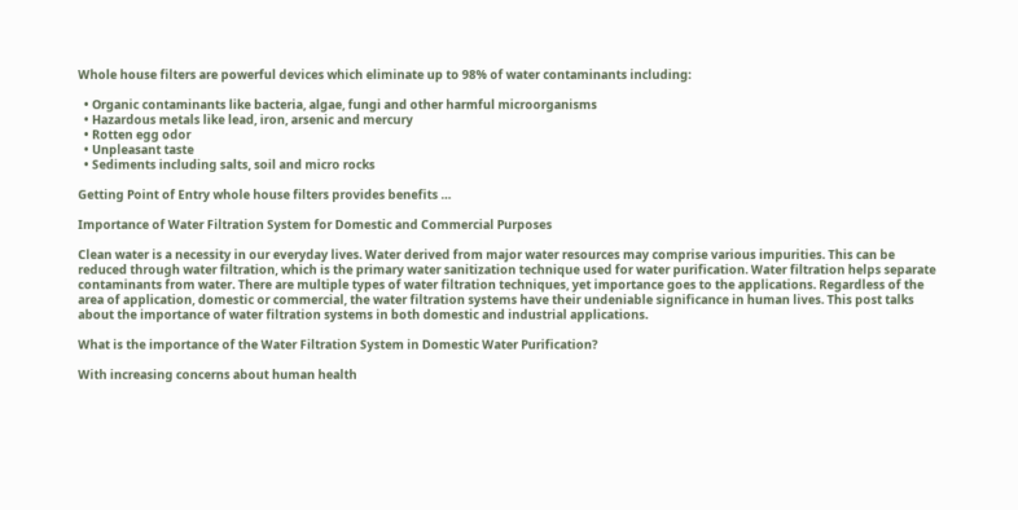Whole house filters are powerful devices which eliminate up to 98% of water contaminants including:

  • Organic contaminants like bacteria, algae, fungi and other harmful microorganisms
  • Hazardous metals like lead, iron, arsenic and mercury
  • Rotten egg odor
  • Unpleasant taste
  • Sediments including salts, soil and micro rocks

Getting Point of Entry whole house filters provides benefits …

Importance of Water Filtration System for Domestic and Commercial Purposes

Clean water is a necessity in our everyday lives. Water derived from major water resources may comprise various impurities. This can be reduced through water filtration, which is the primary water sanitization technique used for water purification. Water filtration helps separate contaminants from water. There are multiple types of water filtration techniques, yet importance goes to the applications. Regardless of the area of application, domestic or commercial, the water filtration systems have their undeniable significance in human lives. This post talks about the importance of water filtration systems in both domestic and industrial applications.

What is the importance of the Water Filtration System in Domestic Water Purification?

With increasing concerns about human health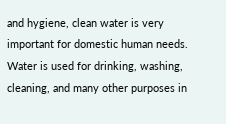and hygiene, clean water is very important for domestic human needs. Water is used for drinking, washing, cleaning, and many other purposes in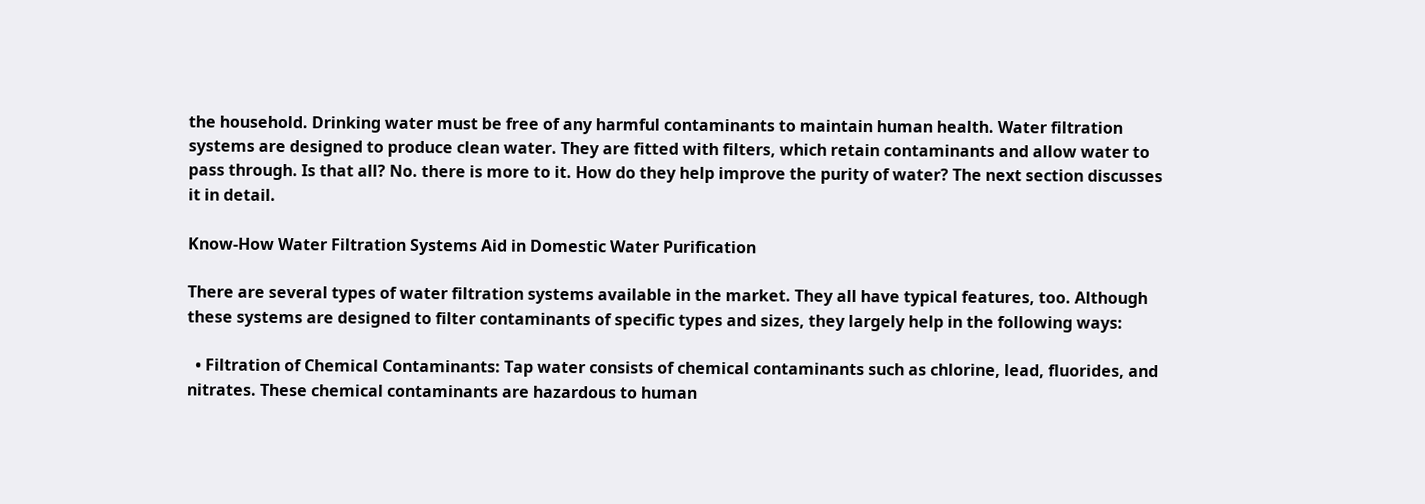the household. Drinking water must be free of any harmful contaminants to maintain human health. Water filtration systems are designed to produce clean water. They are fitted with filters, which retain contaminants and allow water to pass through. Is that all? No. there is more to it. How do they help improve the purity of water? The next section discusses it in detail.

Know-How Water Filtration Systems Aid in Domestic Water Purification

There are several types of water filtration systems available in the market. They all have typical features, too. Although these systems are designed to filter contaminants of specific types and sizes, they largely help in the following ways:

  • Filtration of Chemical Contaminants: Tap water consists of chemical contaminants such as chlorine, lead, fluorides, and nitrates. These chemical contaminants are hazardous to human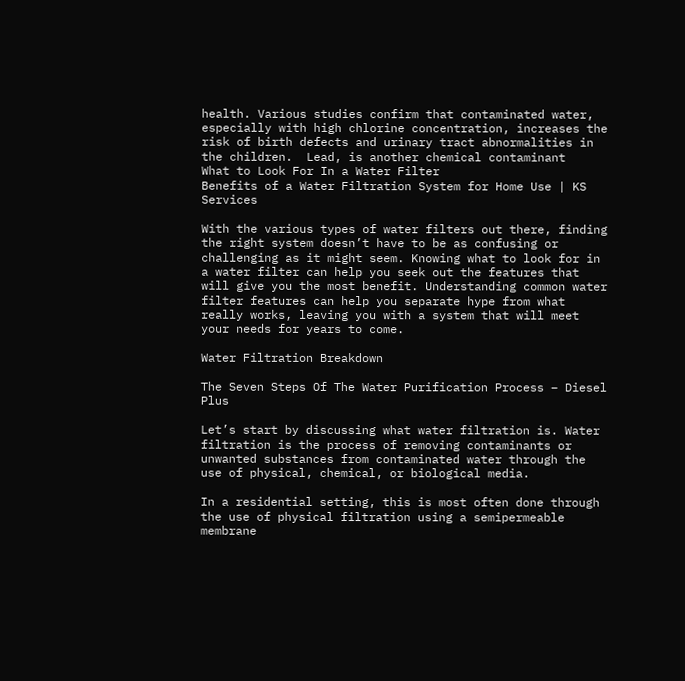health. Various studies confirm that contaminated water, especially with high chlorine concentration, increases the risk of birth defects and urinary tract abnormalities in the children.  Lead, is another chemical contaminant
What to Look For In a Water Filter
Benefits of a Water Filtration System for Home Use | KS Services

With the various types of water filters out there, finding the right system doesn’t have to be as confusing or challenging as it might seem. Knowing what to look for in a water filter can help you seek out the features that will give you the most benefit. Understanding common water filter features can help you separate hype from what really works, leaving you with a system that will meet your needs for years to come.

Water Filtration Breakdown

The Seven Steps Of The Water Purification Process – Diesel Plus

Let’s start by discussing what water filtration is. Water filtration is the process of removing contaminants or unwanted substances from contaminated water through the use of physical, chemical, or biological media.

In a residential setting, this is most often done through the use of physical filtration using a semipermeable membrane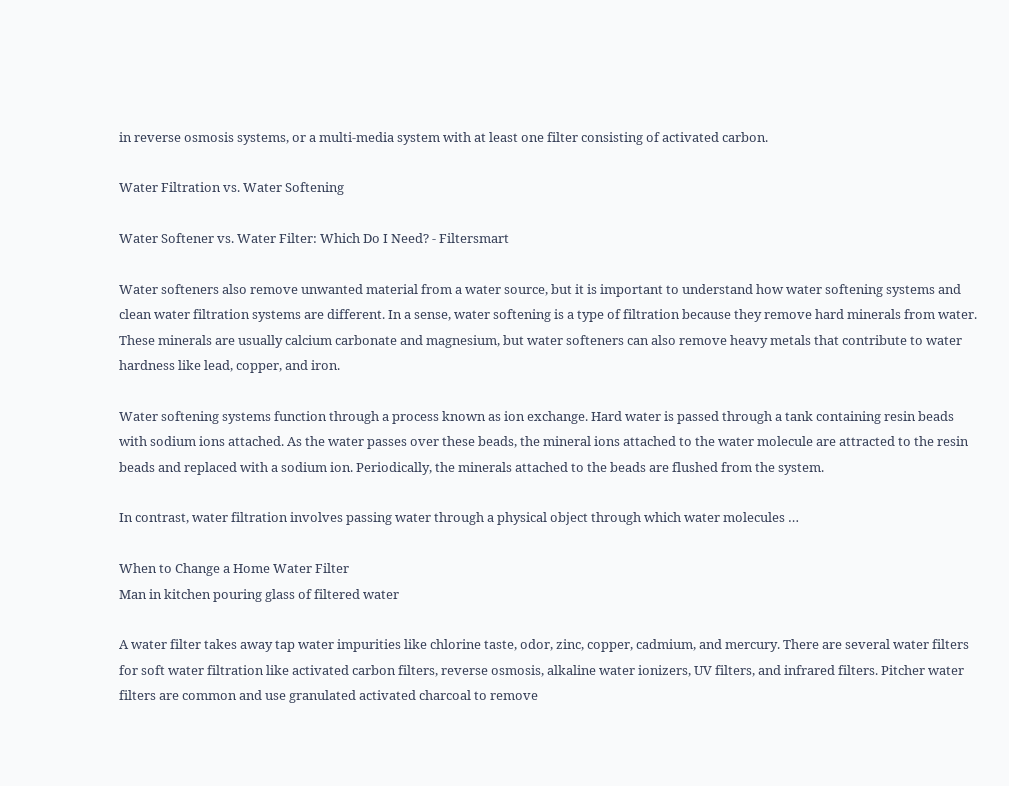in reverse osmosis systems, or a multi-media system with at least one filter consisting of activated carbon.

Water Filtration vs. Water Softening

Water Softener vs. Water Filter: Which Do I Need? - Filtersmart

Water softeners also remove unwanted material from a water source, but it is important to understand how water softening systems and clean water filtration systems are different. In a sense, water softening is a type of filtration because they remove hard minerals from water. These minerals are usually calcium carbonate and magnesium, but water softeners can also remove heavy metals that contribute to water hardness like lead, copper, and iron.

Water softening systems function through a process known as ion exchange. Hard water is passed through a tank containing resin beads with sodium ions attached. As the water passes over these beads, the mineral ions attached to the water molecule are attracted to the resin beads and replaced with a sodium ion. Periodically, the minerals attached to the beads are flushed from the system.

In contrast, water filtration involves passing water through a physical object through which water molecules …

When to Change a Home Water Filter
Man in kitchen pouring glass of filtered water

A water filter takes away tap water impurities like chlorine taste, odor, zinc, copper, cadmium, and mercury. There are several water filters for soft water filtration like activated carbon filters, reverse osmosis, alkaline water ionizers, UV filters, and infrared filters. Pitcher water filters are common and use granulated activated charcoal to remove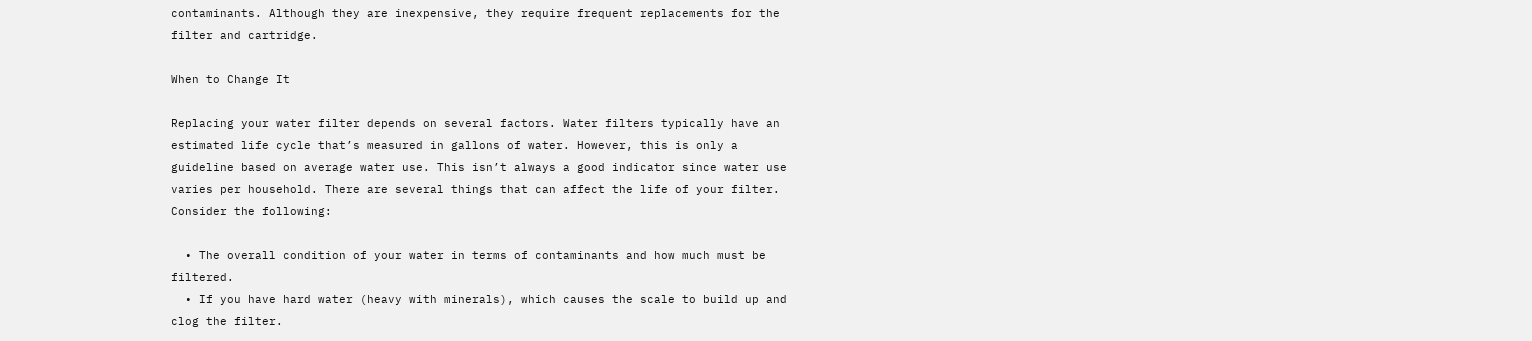contaminants. Although they are inexpensive, they require frequent replacements for the filter and cartridge.

When to Change It

Replacing your water filter depends on several factors. Water filters typically have an estimated life cycle that’s measured in gallons of water. However, this is only a guideline based on average water use. This isn’t always a good indicator since water use varies per household. There are several things that can affect the life of your filter. Consider the following:

  • The overall condition of your water in terms of contaminants and how much must be filtered.
  • If you have hard water (heavy with minerals), which causes the scale to build up and clog the filter.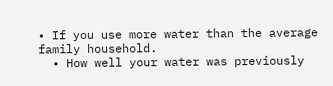• If you use more water than the average family household.
  • How well your water was previously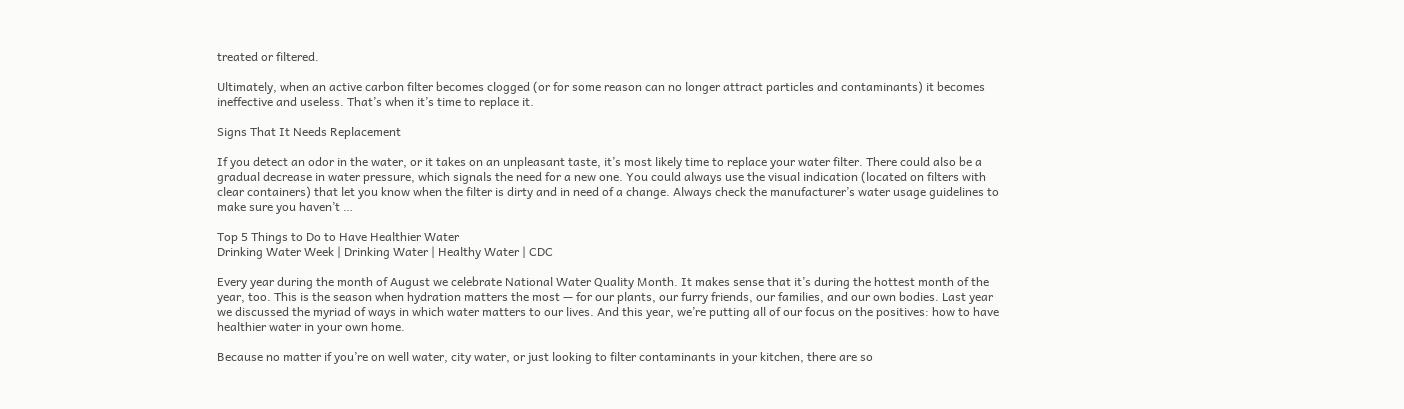treated or filtered.

Ultimately, when an active carbon filter becomes clogged (or for some reason can no longer attract particles and contaminants) it becomes ineffective and useless. That’s when it’s time to replace it.

Signs That It Needs Replacement

If you detect an odor in the water, or it takes on an unpleasant taste, it’s most likely time to replace your water filter. There could also be a gradual decrease in water pressure, which signals the need for a new one. You could always use the visual indication (located on filters with clear containers) that let you know when the filter is dirty and in need of a change. Always check the manufacturer’s water usage guidelines to make sure you haven’t …

Top 5 Things to Do to Have Healthier Water
Drinking Water Week | Drinking Water | Healthy Water | CDC

Every year during the month of August we celebrate National Water Quality Month. It makes sense that it’s during the hottest month of the year, too. This is the season when hydration matters the most — for our plants, our furry friends, our families, and our own bodies. Last year we discussed the myriad of ways in which water matters to our lives. And this year, we’re putting all of our focus on the positives: how to have healthier water in your own home.

Because no matter if you’re on well water, city water, or just looking to filter contaminants in your kitchen, there are so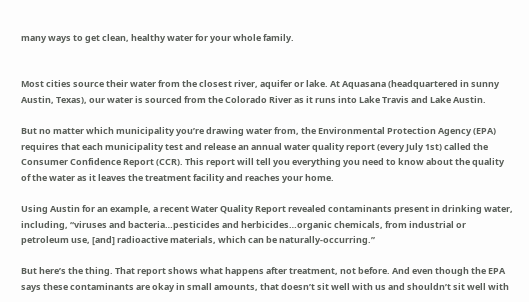many ways to get clean, healthy water for your whole family.


Most cities source their water from the closest river, aquifer or lake. At Aquasana (headquartered in sunny Austin, Texas), our water is sourced from the Colorado River as it runs into Lake Travis and Lake Austin.

But no matter which municipality you’re drawing water from, the Environmental Protection Agency (EPA) requires that each municipality test and release an annual water quality report (every July 1st) called the Consumer Confidence Report (CCR). This report will tell you everything you need to know about the quality of the water as it leaves the treatment facility and reaches your home.

Using Austin for an example, a recent Water Quality Report revealed contaminants present in drinking water, including, “viruses and bacteria…pesticides and herbicides…organic chemicals, from industrial or petroleum use, [and] radioactive materials, which can be naturally-occurring.”

But here’s the thing. That report shows what happens after treatment, not before. And even though the EPA says these contaminants are okay in small amounts, that doesn’t sit well with us and shouldn’t sit well with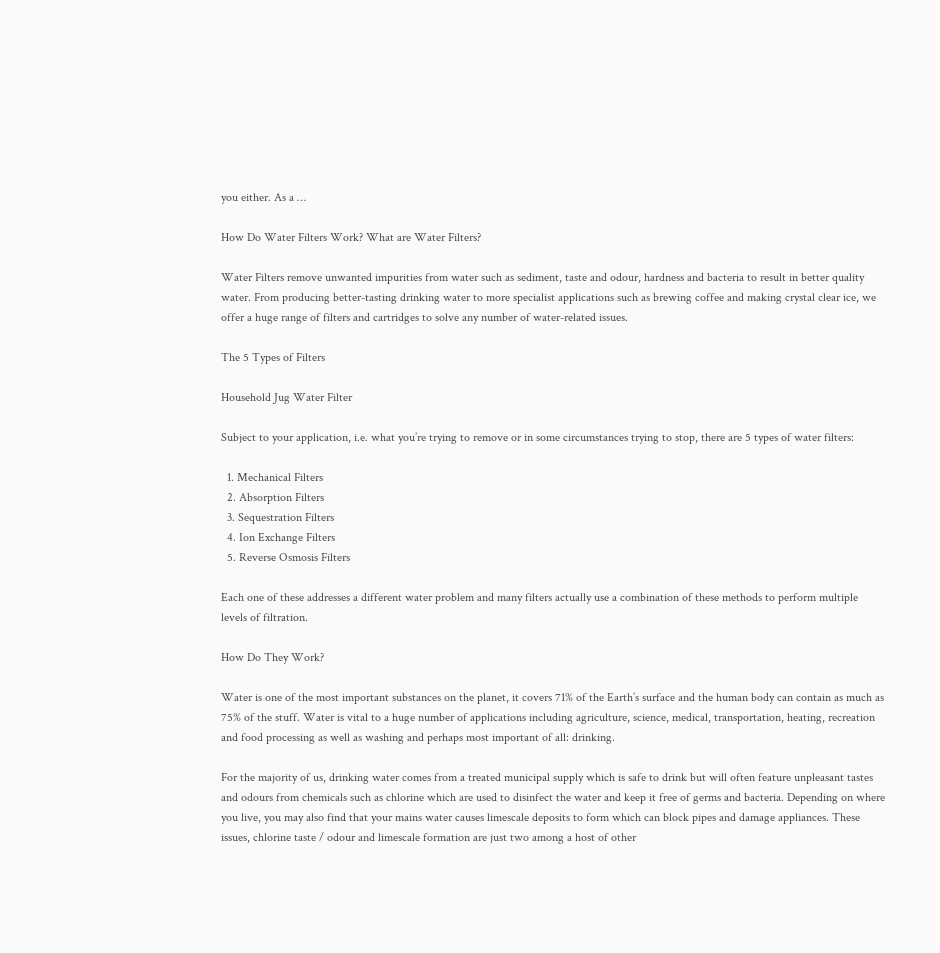you either. As a …

How Do Water Filters Work? What are Water Filters?

Water Filters remove unwanted impurities from water such as sediment, taste and odour, hardness and bacteria to result in better quality water. From producing better-tasting drinking water to more specialist applications such as brewing coffee and making crystal clear ice, we offer a huge range of filters and cartridges to solve any number of water-related issues.

The 5 Types of Filters

Household Jug Water Filter

Subject to your application, i.e. what you’re trying to remove or in some circumstances trying to stop, there are 5 types of water filters:

  1. Mechanical Filters
  2. Absorption Filters
  3. Sequestration Filters
  4. Ion Exchange Filters
  5. Reverse Osmosis Filters

Each one of these addresses a different water problem and many filters actually use a combination of these methods to perform multiple levels of filtration.

How Do They Work?

Water is one of the most important substances on the planet, it covers 71% of the Earth’s surface and the human body can contain as much as 75% of the stuff. Water is vital to a huge number of applications including agriculture, science, medical, transportation, heating, recreation and food processing as well as washing and perhaps most important of all: drinking.

For the majority of us, drinking water comes from a treated municipal supply which is safe to drink but will often feature unpleasant tastes and odours from chemicals such as chlorine which are used to disinfect the water and keep it free of germs and bacteria. Depending on where you live, you may also find that your mains water causes limescale deposits to form which can block pipes and damage appliances. These issues, chlorine taste / odour and limescale formation are just two among a host of other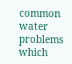common water problems which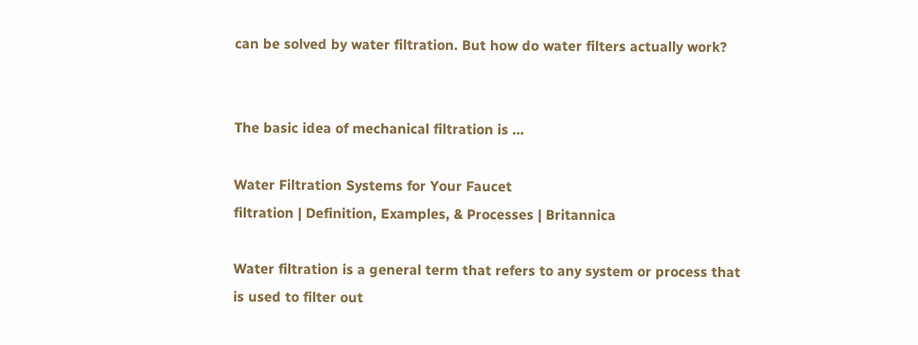can be solved by water filtration. But how do water filters actually work?


The basic idea of mechanical filtration is …

Water Filtration Systems for Your Faucet
filtration | Definition, Examples, & Processes | Britannica

Water filtration is a general term that refers to any system or process that is used to filter out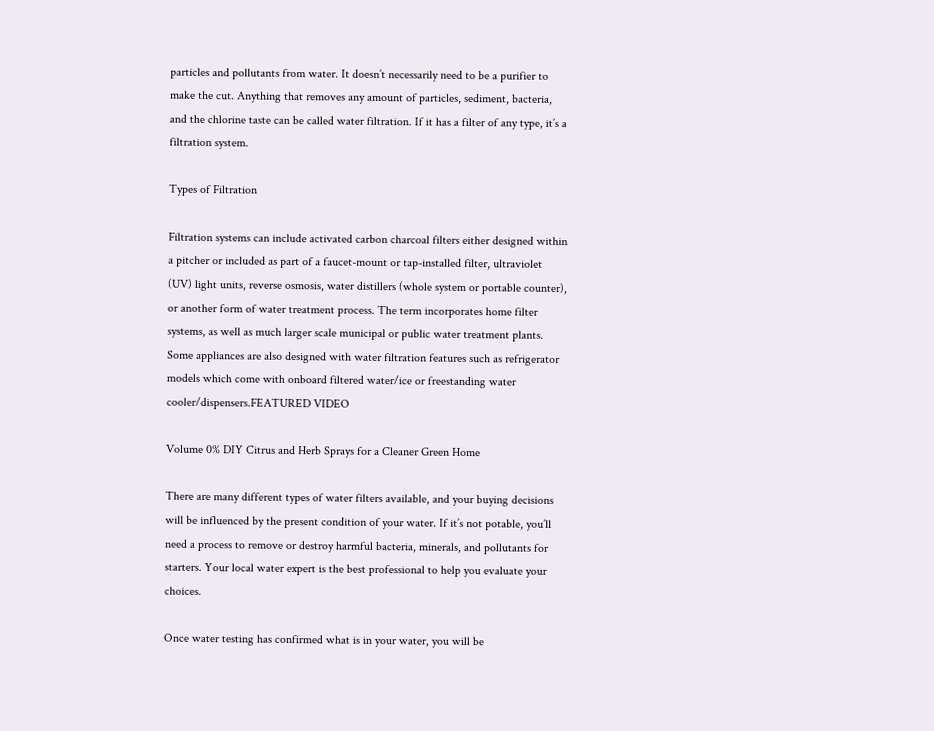particles and pollutants from water. It doesn’t necessarily need to be a purifier to make the cut. Anything that removes any amount of particles, sediment, bacteria, and the chlorine taste can be called water filtration. If it has a filter of any type, it’s a filtration system.

Types of Filtration

Filtration systems can include activated carbon charcoal filters either designed within a pitcher or included as part of a faucet-mount or tap-installed filter, ultraviolet (UV) light units, reverse osmosis, water distillers (whole system or portable counter), or another form of water treatment process. The term incorporates home filter systems, as well as much larger scale municipal or public water treatment plants. Some appliances are also designed with water filtration features such as refrigerator models which come with onboard filtered water/ice or freestanding water cooler/dispensers.FEATURED VIDEO

Volume 0% DIY Citrus and Herb Sprays for a Cleaner Green Home

There are many different types of water filters available, and your buying decisions will be influenced by the present condition of your water. If it’s not potable, you’ll need a process to remove or destroy harmful bacteria, minerals, and pollutants for starters. Your local water expert is the best professional to help you evaluate your choices.

Once water testing has confirmed what is in your water, you will be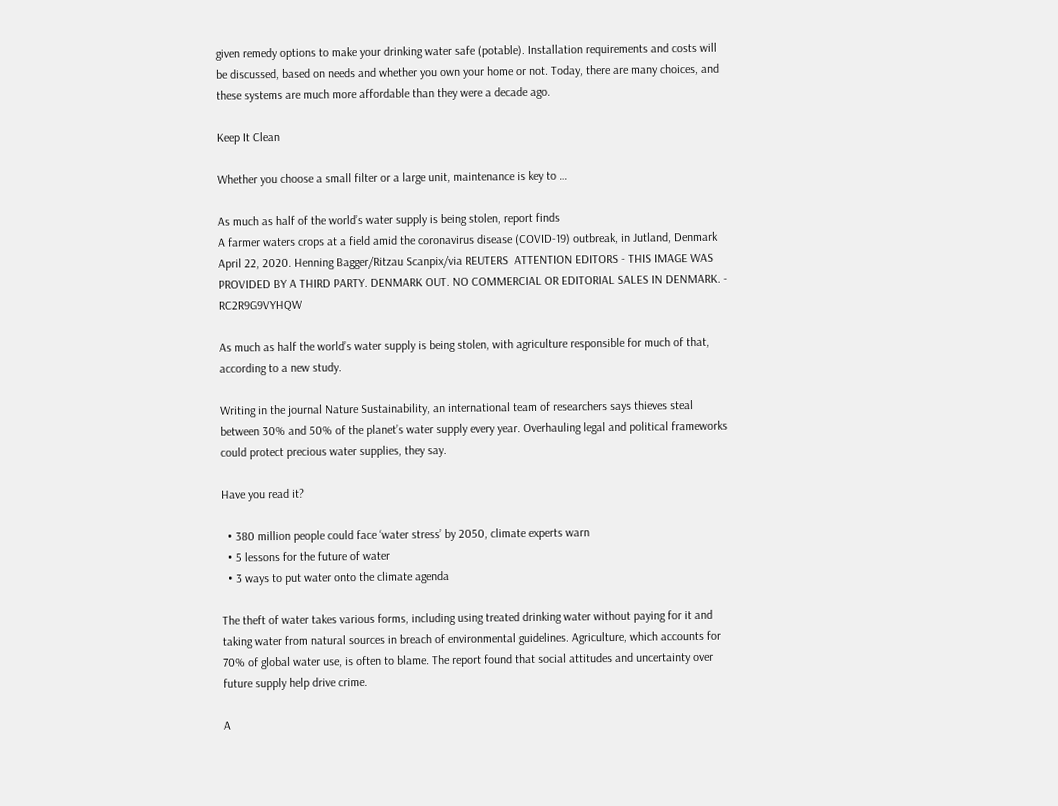given remedy options to make your drinking water safe (potable). Installation requirements and costs will be discussed, based on needs and whether you own your home or not. Today, there are many choices, and these systems are much more affordable than they were a decade ago.

Keep It Clean

Whether you choose a small filter or a large unit, maintenance is key to …

As much as half of the world’s water supply is being stolen, report finds
A farmer waters crops at a field amid the coronavirus disease (COVID-19) outbreak, in Jutland, Denmark April 22, 2020. Henning Bagger/Ritzau Scanpix/via REUTERS  ATTENTION EDITORS - THIS IMAGE WAS PROVIDED BY A THIRD PARTY. DENMARK OUT. NO COMMERCIAL OR EDITORIAL SALES IN DENMARK. - RC2R9G9VYHQW

As much as half the world’s water supply is being stolen, with agriculture responsible for much of that, according to a new study.

Writing in the journal Nature Sustainability, an international team of researchers says thieves steal between 30% and 50% of the planet’s water supply every year. Overhauling legal and political frameworks could protect precious water supplies, they say.

Have you read it?

  • 380 million people could face ‘water stress’ by 2050, climate experts warn
  • 5 lessons for the future of water
  • 3 ways to put water onto the climate agenda

The theft of water takes various forms, including using treated drinking water without paying for it and taking water from natural sources in breach of environmental guidelines. Agriculture, which accounts for 70% of global water use, is often to blame. The report found that social attitudes and uncertainty over future supply help drive crime.

A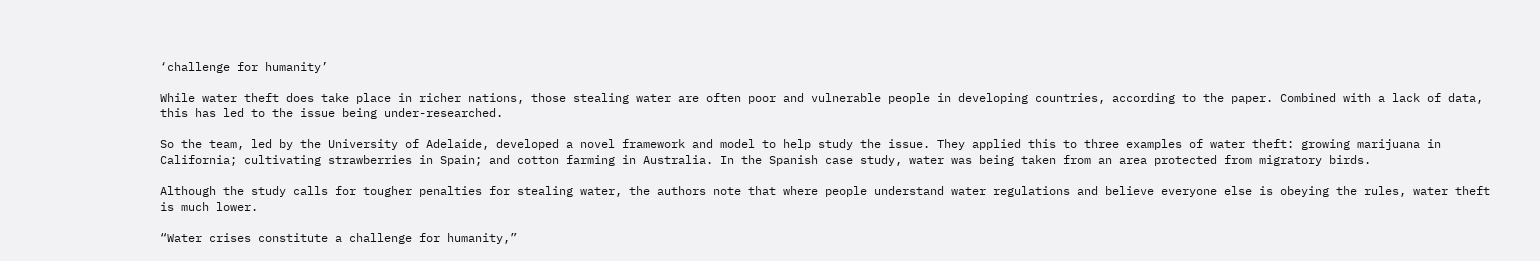‘challenge for humanity’

While water theft does take place in richer nations, those stealing water are often poor and vulnerable people in developing countries, according to the paper. Combined with a lack of data, this has led to the issue being under-researched.

So the team, led by the University of Adelaide, developed a novel framework and model to help study the issue. They applied this to three examples of water theft: growing marijuana in California; cultivating strawberries in Spain; and cotton farming in Australia. In the Spanish case study, water was being taken from an area protected from migratory birds.

Although the study calls for tougher penalties for stealing water, the authors note that where people understand water regulations and believe everyone else is obeying the rules, water theft is much lower.

“Water crises constitute a challenge for humanity,”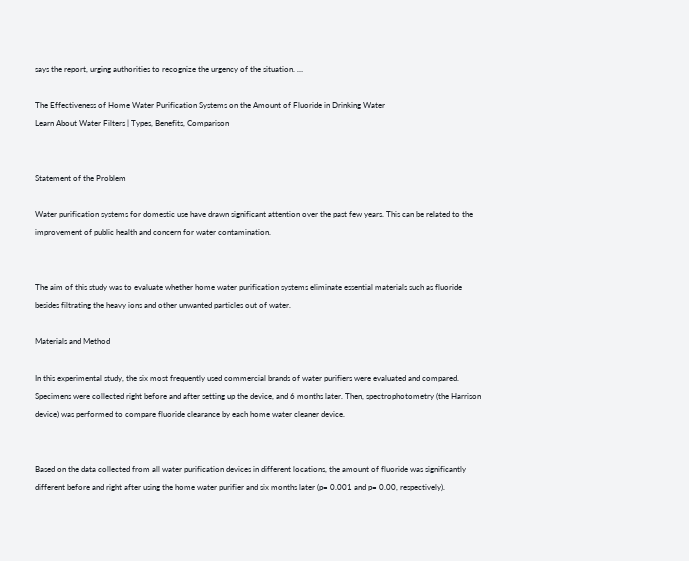says the report, urging authorities to recognize the urgency of the situation. …

The Effectiveness of Home Water Purification Systems on the Amount of Fluoride in Drinking Water
Learn About Water Filters | Types, Benefits, Comparison


Statement of the Problem

Water purification systems for domestic use have drawn significant attention over the past few years. This can be related to the improvement of public health and concern for water contamination.


The aim of this study was to evaluate whether home water purification systems eliminate essential materials such as fluoride besides filtrating the heavy ions and other unwanted particles out of water.

Materials and Method

In this experimental study, the six most frequently used commercial brands of water purifiers were evaluated and compared. Specimens were collected right before and after setting up the device, and 6 months later. Then, spectrophotometry (the Harrison device) was performed to compare fluoride clearance by each home water cleaner device.


Based on the data collected from all water purification devices in different locations, the amount of fluoride was significantly different before and right after using the home water purifier and six months later (p= 0.001 and p= 0.00, respectively).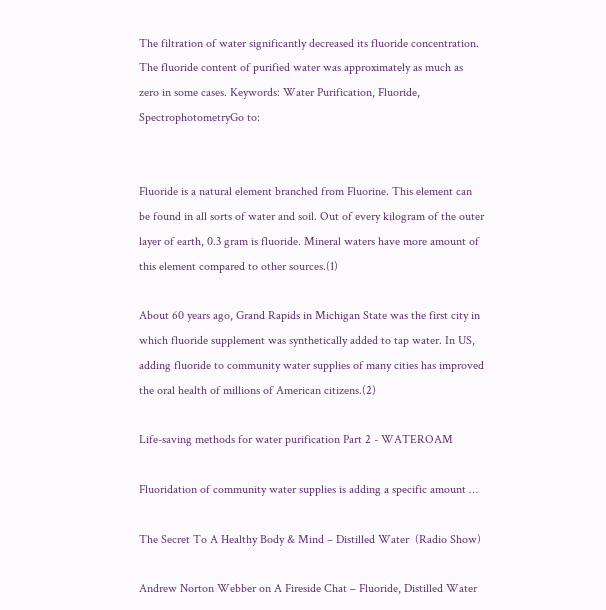The filtration of water significantly decreased its fluoride concentration. The fluoride content of purified water was approximately as much as zero in some cases. Keywords: Water Purification, Fluoride, SpectrophotometryGo to:


Fluoride is a natural element branched from Fluorine. This element can be found in all sorts of water and soil. Out of every kilogram of the outer layer of earth, 0.3 gram is fluoride. Mineral waters have more amount of this element compared to other sources.(1)

About 60 years ago, Grand Rapids in Michigan State was the first city in which fluoride supplement was synthetically added to tap water. In US, adding fluoride to community water supplies of many cities has improved the oral health of millions of American citizens.(2)

Life-saving methods for water purification Part 2 - WATEROAM

Fluoridation of community water supplies is adding a specific amount …

The Secret To A Healthy Body & Mind – Distilled Water  (Radio Show)

Andrew Norton Webber on A Fireside Chat – Fluoride, Distilled Water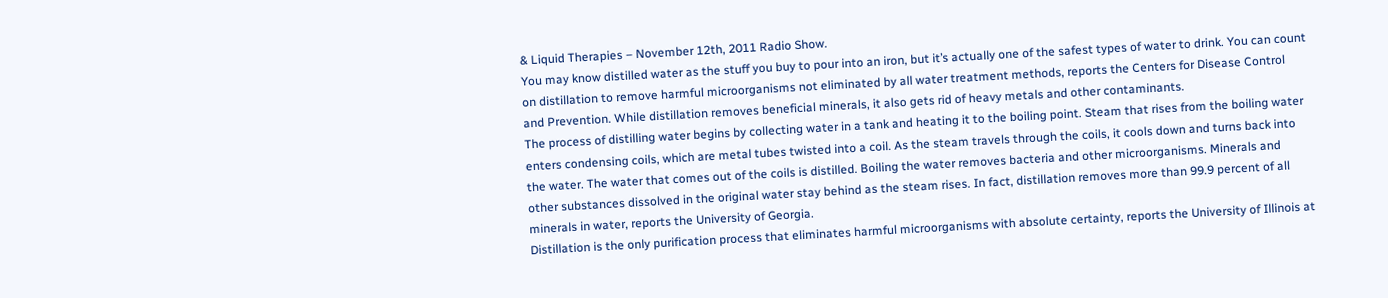& Liquid Therapies – November 12th, 2011 Radio Show.
You may know distilled water as the stuff you buy to pour into an iron, but it’s actually one of the safest types of water to drink. You can count on distillation to remove harmful microorganisms not eliminated by all water treatment methods, reports the Centers for Disease Control and Prevention. While distillation removes beneficial minerals, it also gets rid of heavy metals and other contaminants.
The process of distilling water begins by collecting water in a tank and heating it to the boiling point. Steam that rises from the boiling water enters condensing coils, which are metal tubes twisted into a coil. As the steam travels through the coils, it cools down and turns back into the water. The water that comes out of the coils is distilled. Boiling the water removes bacteria and other microorganisms. Minerals and other substances dissolved in the original water stay behind as the steam rises. In fact, distillation removes more than 99.9 percent of all minerals in water, reports the University of Georgia.
Distillation is the only purification process that eliminates harmful microorganisms with absolute certainty, reports the University of Illinois at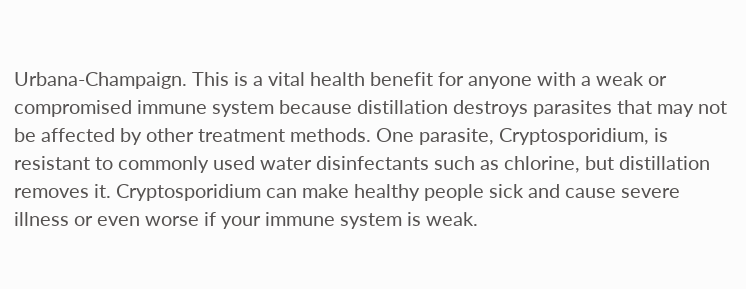Urbana-Champaign. This is a vital health benefit for anyone with a weak or compromised immune system because distillation destroys parasites that may not be affected by other treatment methods. One parasite, Cryptosporidium, is resistant to commonly used water disinfectants such as chlorine, but distillation removes it. Cryptosporidium can make healthy people sick and cause severe illness or even worse if your immune system is weak.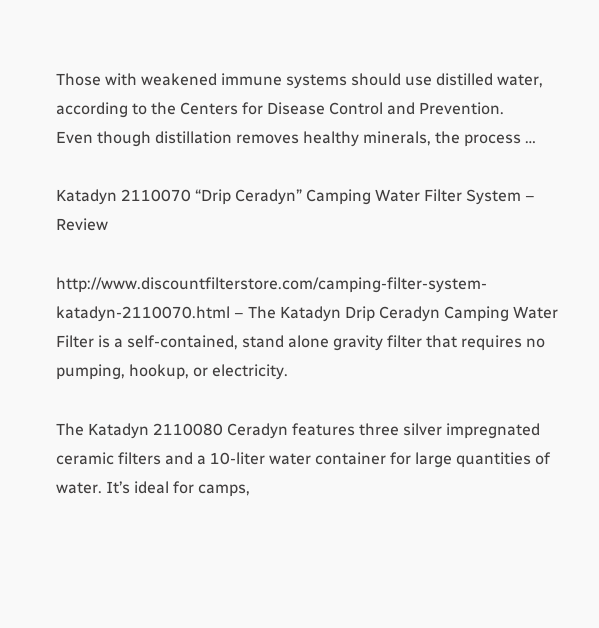Those with weakened immune systems should use distilled water, according to the Centers for Disease Control and Prevention.
Even though distillation removes healthy minerals, the process …

Katadyn 2110070 “Drip Ceradyn” Camping Water Filter System – Review

http://www.discountfilterstore.com/camping-filter-system-katadyn-2110070.html – The Katadyn Drip Ceradyn Camping Water Filter is a self-contained, stand alone gravity filter that requires no pumping, hookup, or electricity.

The Katadyn 2110080 Ceradyn features three silver impregnated ceramic filters and a 10-liter water container for large quantities of water. It’s ideal for camps,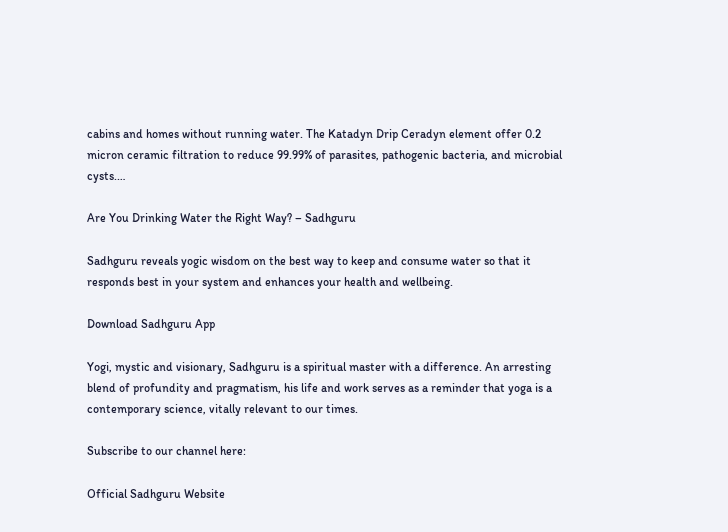cabins and homes without running water. The Katadyn Drip Ceradyn element offer 0.2 micron ceramic filtration to reduce 99.99% of parasites, pathogenic bacteria, and microbial cysts.…

Are You Drinking Water the Right Way? – Sadhguru

Sadhguru reveals yogic wisdom on the best way to keep and consume water so that it responds best in your system and enhances your health and wellbeing.

Download Sadhguru App

Yogi, mystic and visionary, Sadhguru is a spiritual master with a difference. An arresting blend of profundity and pragmatism, his life and work serves as a reminder that yoga is a contemporary science, vitally relevant to our times.

Subscribe to our channel here:

Official Sadhguru Website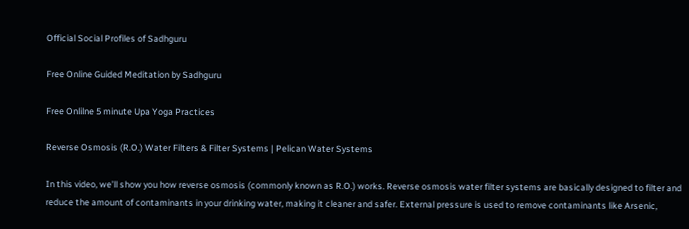Official Social Profiles of Sadhguru

Free Online Guided Meditation by Sadhguru

Free Onlilne 5 minute Upa Yoga Practices

Reverse Osmosis (R.O.) Water Filters & Filter Systems | Pelican Water Systems

In this video, we’ll show you how reverse osmosis (commonly known as R.O.) works. Reverse osmosis water filter systems are basically designed to filter and reduce the amount of contaminants in your drinking water, making it cleaner and safer. External pressure is used to remove contaminants like Arsenic,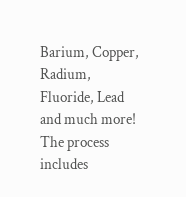Barium, Copper, Radium, Fluoride, Lead and much more! The process includes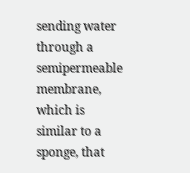sending water through a semipermeable membrane, which is similar to a sponge, that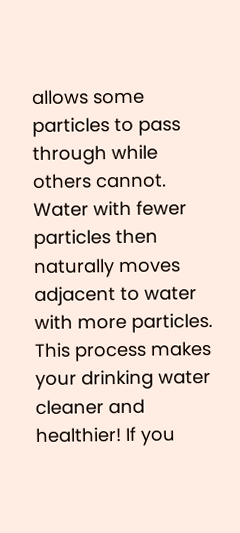allows some particles to pass through while others cannot. Water with fewer particles then naturally moves adjacent to water with more particles. This process makes your drinking water cleaner and healthier! If you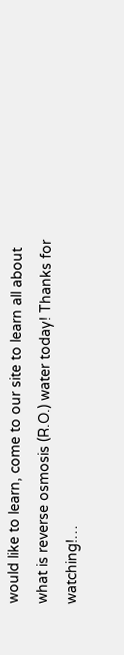would like to learn, come to our site to learn all about what is reverse osmosis (R.O.) water today! Thanks for watching!…